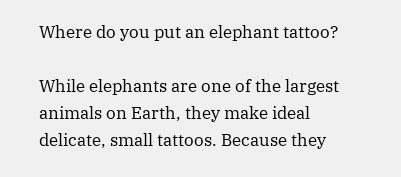Where do you put an elephant tattoo?

While elephants are one of the largest animals on Earth, they make ideal delicate, small tattoos. Because they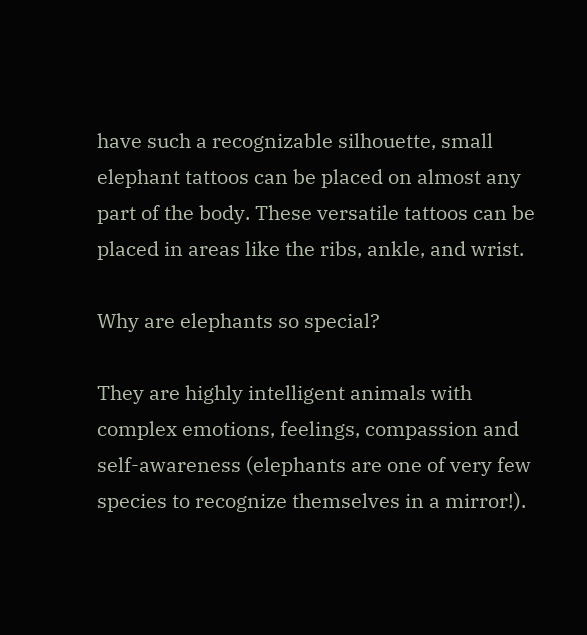have such a recognizable silhouette, small elephant tattoos can be placed on almost any part of the body. These versatile tattoos can be placed in areas like the ribs, ankle, and wrist.

Why are elephants so special?

They are highly intelligent animals with complex emotions, feelings, compassion and self-awareness (elephants are one of very few species to recognize themselves in a mirror!).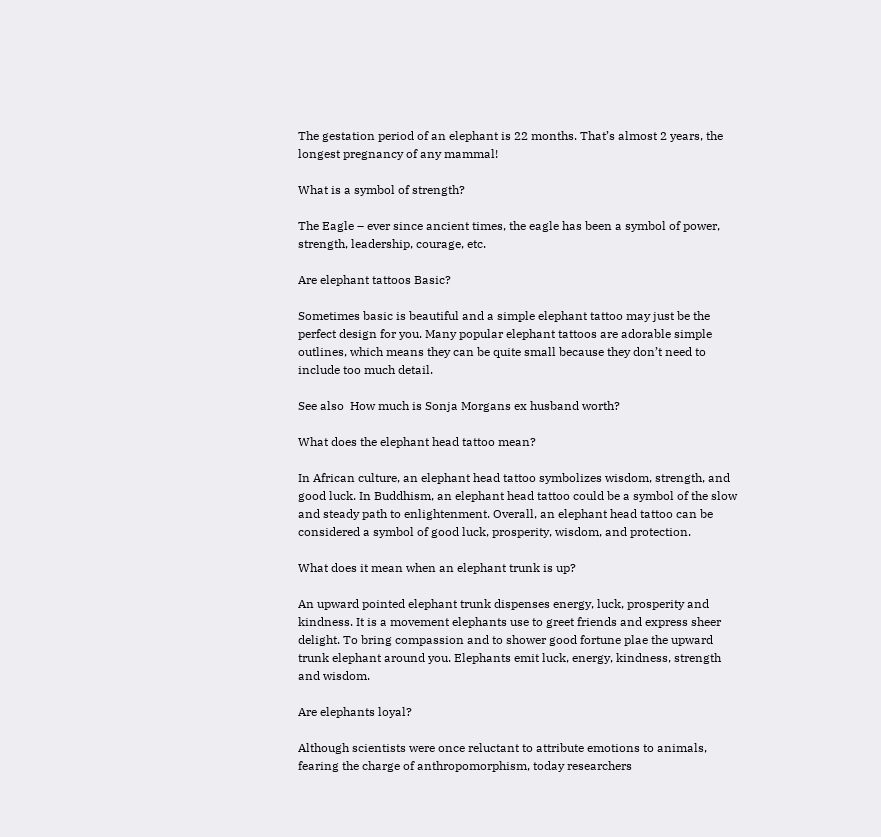The gestation period of an elephant is 22 months. That’s almost 2 years, the longest pregnancy of any mammal!

What is a symbol of strength?

The Eagle – ever since ancient times, the eagle has been a symbol of power, strength, leadership, courage, etc.

Are elephant tattoos Basic?

Sometimes basic is beautiful and a simple elephant tattoo may just be the perfect design for you. Many popular elephant tattoos are adorable simple outlines, which means they can be quite small because they don’t need to include too much detail.

See also  How much is Sonja Morgans ex husband worth?

What does the elephant head tattoo mean?

In African culture, an elephant head tattoo symbolizes wisdom, strength, and good luck. In Buddhism, an elephant head tattoo could be a symbol of the slow and steady path to enlightenment. Overall, an elephant head tattoo can be considered a symbol of good luck, prosperity, wisdom, and protection.

What does it mean when an elephant trunk is up?

An upward pointed elephant trunk dispenses energy, luck, prosperity and kindness. It is a movement elephants use to greet friends and express sheer delight. To bring compassion and to shower good fortune plae the upward trunk elephant around you. Elephants emit luck, energy, kindness, strength and wisdom.

Are elephants loyal?

Although scientists were once reluctant to attribute emotions to animals, fearing the charge of anthropomorphism, today researchers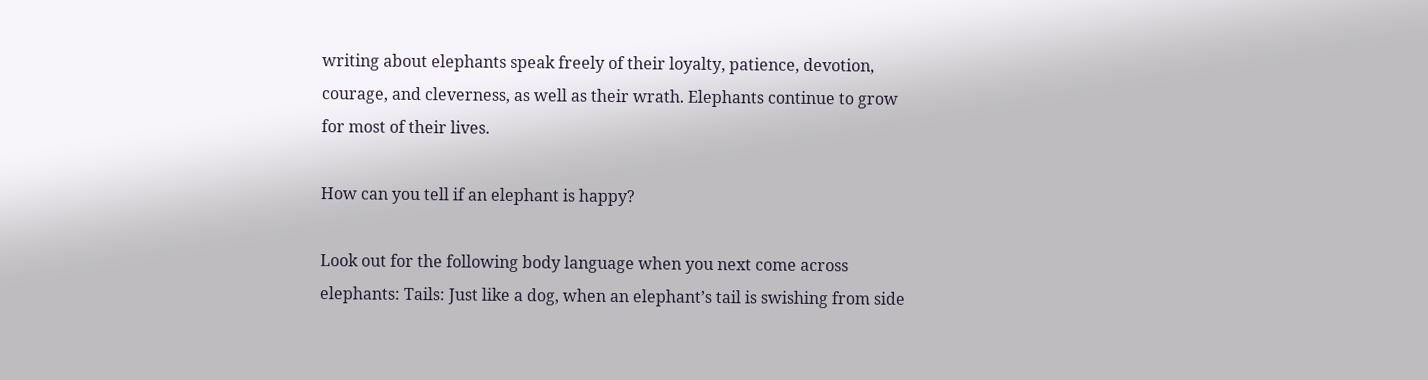writing about elephants speak freely of their loyalty, patience, devotion, courage, and cleverness, as well as their wrath. Elephants continue to grow for most of their lives.

How can you tell if an elephant is happy?

Look out for the following body language when you next come across elephants: Tails: Just like a dog, when an elephant’s tail is swishing from side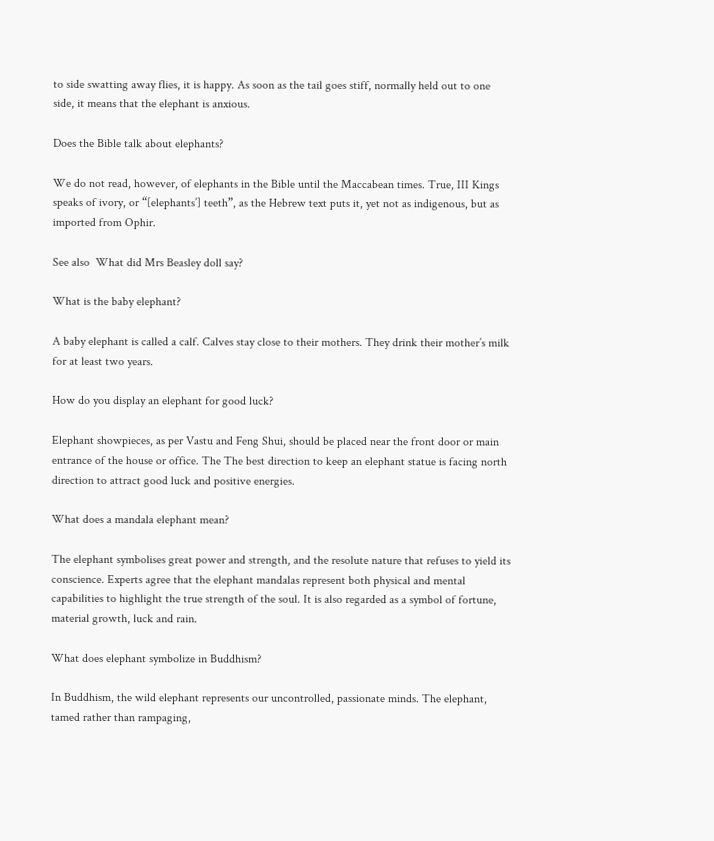to side swatting away flies, it is happy. As soon as the tail goes stiff, normally held out to one side, it means that the elephant is anxious.

Does the Bible talk about elephants?

We do not read, however, of elephants in the Bible until the Maccabean times. True, III Kings speaks of ivory, or “[elephants’] teeth”, as the Hebrew text puts it, yet not as indigenous, but as imported from Ophir.

See also  What did Mrs Beasley doll say?

What is the baby elephant?

A baby elephant is called a calf. Calves stay close to their mothers. They drink their mother’s milk for at least two years.

How do you display an elephant for good luck?

Elephant showpieces, as per Vastu and Feng Shui, should be placed near the front door or main entrance of the house or office. The The best direction to keep an elephant statue is facing north direction to attract good luck and positive energies.

What does a mandala elephant mean?

The elephant symbolises great power and strength, and the resolute nature that refuses to yield its conscience. Experts agree that the elephant mandalas represent both physical and mental capabilities to highlight the true strength of the soul. It is also regarded as a symbol of fortune, material growth, luck and rain.

What does elephant symbolize in Buddhism?

In Buddhism, the wild elephant represents our uncontrolled, passionate minds. The elephant, tamed rather than rampaging,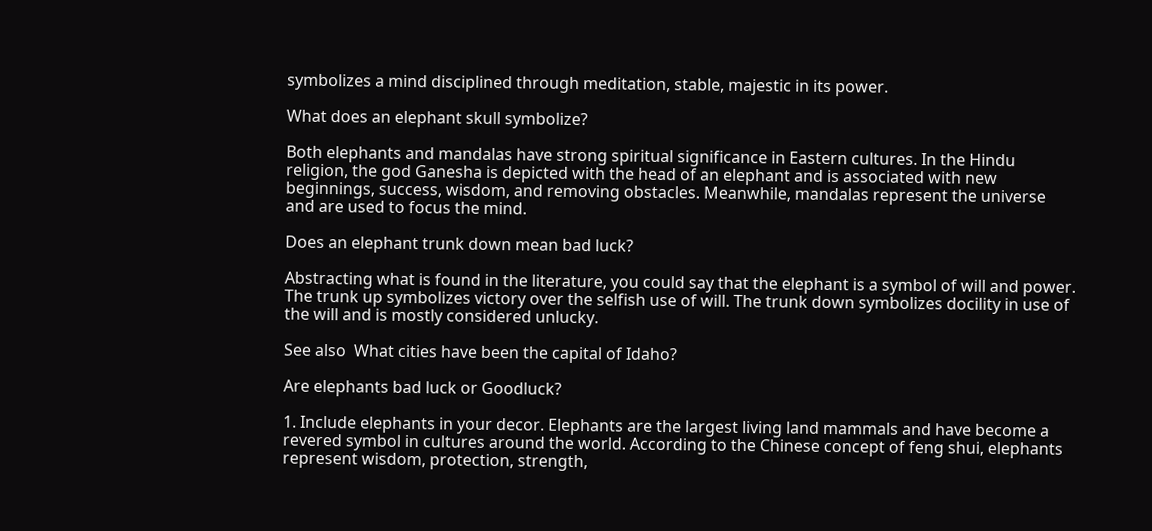symbolizes a mind disciplined through meditation, stable, majestic in its power.

What does an elephant skull symbolize?

Both elephants and mandalas have strong spiritual significance in Eastern cultures. In the Hindu religion, the god Ganesha is depicted with the head of an elephant and is associated with new beginnings, success, wisdom, and removing obstacles. Meanwhile, mandalas represent the universe and are used to focus the mind.

Does an elephant trunk down mean bad luck?

Abstracting what is found in the literature, you could say that the elephant is a symbol of will and power. The trunk up symbolizes victory over the selfish use of will. The trunk down symbolizes docility in use of the will and is mostly considered unlucky.

See also  What cities have been the capital of Idaho?

Are elephants bad luck or Goodluck?

1. Include elephants in your decor. Elephants are the largest living land mammals and have become a revered symbol in cultures around the world. According to the Chinese concept of feng shui, elephants represent wisdom, protection, strength,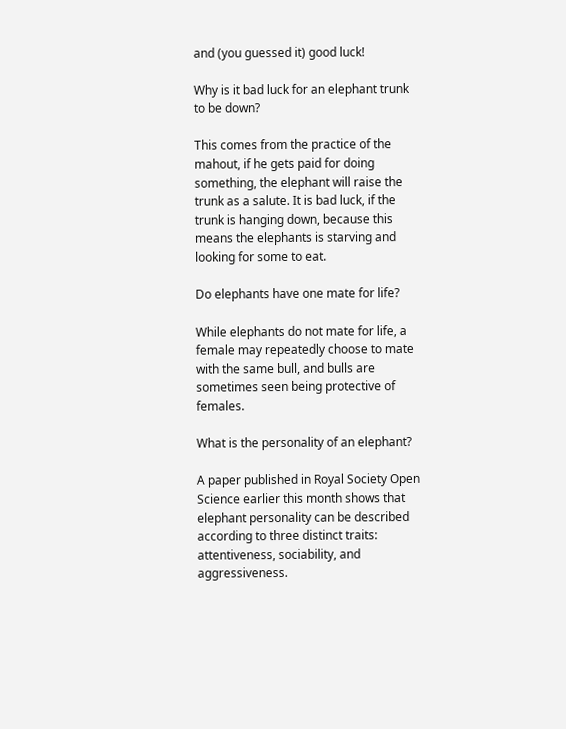and (you guessed it) good luck!

Why is it bad luck for an elephant trunk to be down?

This comes from the practice of the mahout, if he gets paid for doing something, the elephant will raise the trunk as a salute. It is bad luck, if the trunk is hanging down, because this means the elephants is starving and looking for some to eat.

Do elephants have one mate for life?

While elephants do not mate for life, a female may repeatedly choose to mate with the same bull, and bulls are sometimes seen being protective of females.

What is the personality of an elephant?

A paper published in Royal Society Open Science earlier this month shows that elephant personality can be described according to three distinct traits: attentiveness, sociability, and aggressiveness.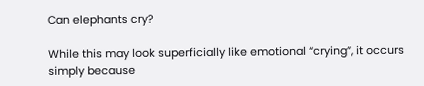Can elephants cry?

While this may look superficially like emotional “crying”, it occurs simply because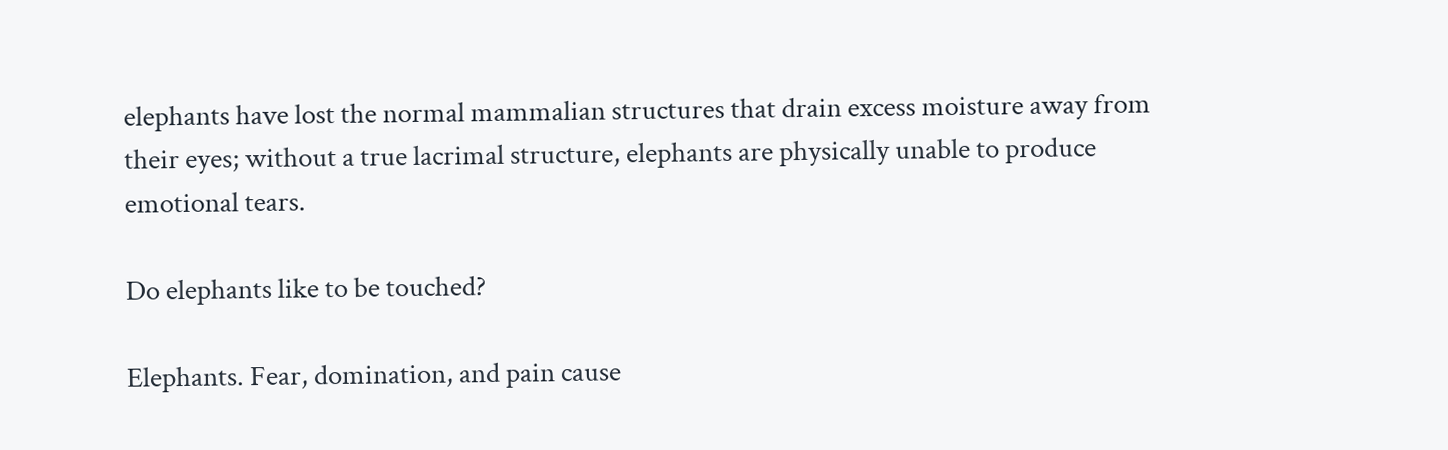elephants have lost the normal mammalian structures that drain excess moisture away from their eyes; without a true lacrimal structure, elephants are physically unable to produce emotional tears.

Do elephants like to be touched?

Elephants. Fear, domination, and pain cause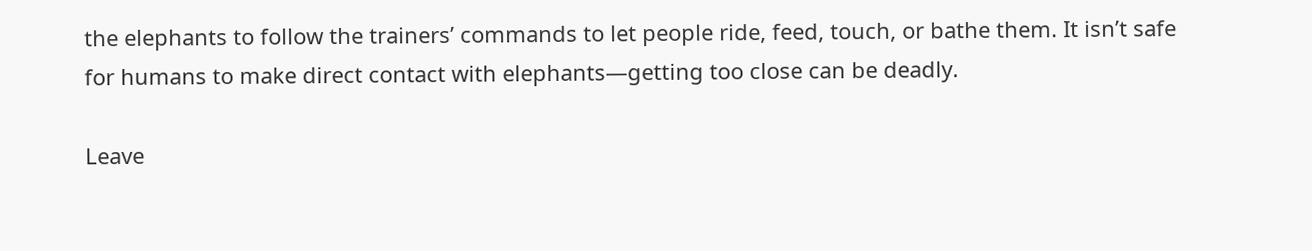the elephants to follow the trainers’ commands to let people ride, feed, touch, or bathe them. It isn’t safe for humans to make direct contact with elephants—getting too close can be deadly.

Leave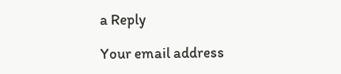a Reply

Your email address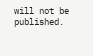will not be published.